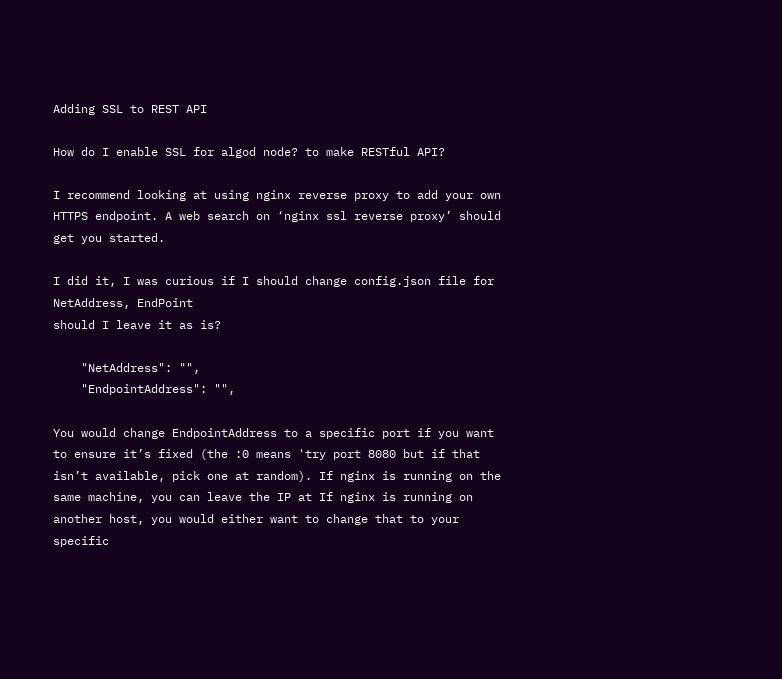Adding SSL to REST API

How do I enable SSL for algod node? to make RESTful API?

I recommend looking at using nginx reverse proxy to add your own HTTPS endpoint. A web search on ‘nginx ssl reverse proxy’ should get you started.

I did it, I was curious if I should change config.json file for NetAddress, EndPoint
should I leave it as is?

    "NetAddress": "",
    "EndpointAddress": "",

You would change EndpointAddress to a specific port if you want to ensure it’s fixed (the :0 means 'try port 8080 but if that isn’t available, pick one at random). If nginx is running on the same machine, you can leave the IP at If nginx is running on another host, you would either want to change that to your specific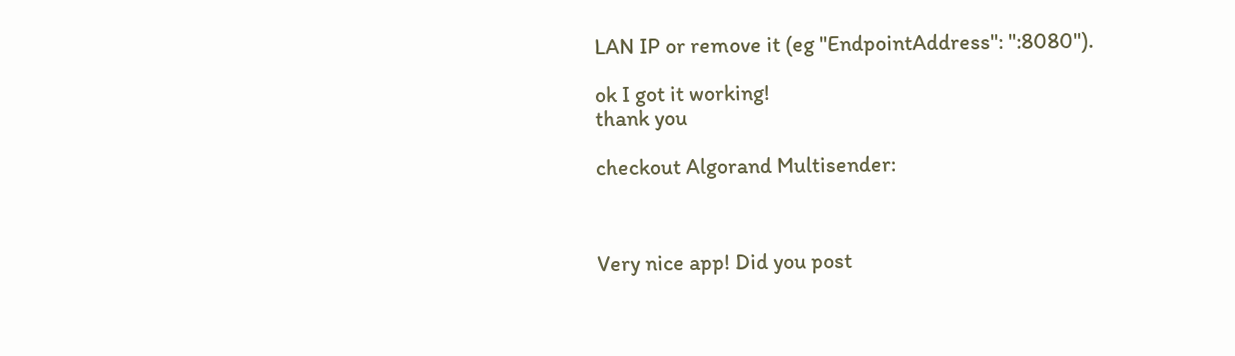LAN IP or remove it (eg "EndpointAddress": ":8080").

ok I got it working!
thank you

checkout Algorand Multisender:



Very nice app! Did you post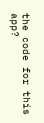the code for this app?